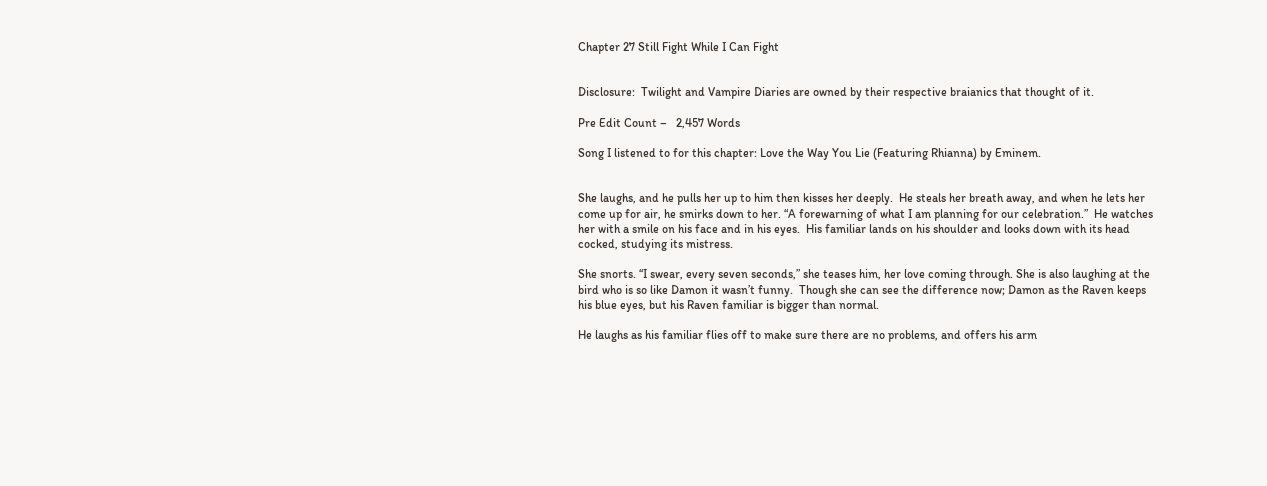Chapter 27 Still Fight While I Can Fight


Disclosure:  Twilight and Vampire Diaries are owned by their respective braianics that thought of it.

Pre Edit Count –   2,457 Words

Song I listened to for this chapter: Love the Way You Lie (Featuring Rhianna) by Eminem.


She laughs, and he pulls her up to him then kisses her deeply.  He steals her breath away, and when he lets her come up for air, he smirks down to her. “A forewarning of what I am planning for our celebration.”  He watches her with a smile on his face and in his eyes.  His familiar lands on his shoulder and looks down with its head cocked, studying its mistress.

She snorts. “I swear, every seven seconds,” she teases him, her love coming through. She is also laughing at the bird who is so like Damon it wasn’t funny.  Though she can see the difference now; Damon as the Raven keeps his blue eyes, but his Raven familiar is bigger than normal.

He laughs as his familiar flies off to make sure there are no problems, and offers his arm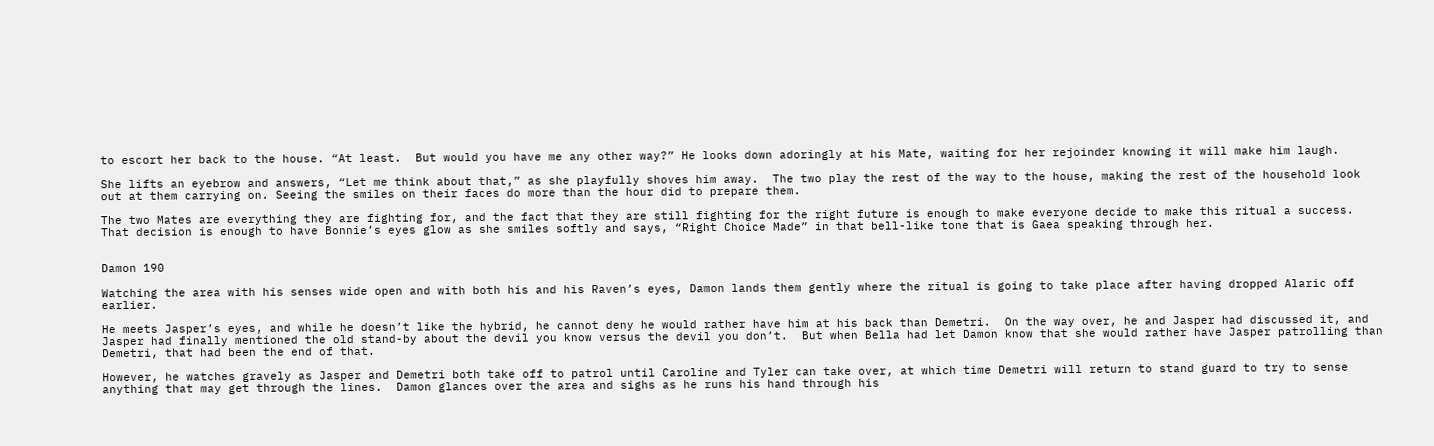to escort her back to the house. “At least.  But would you have me any other way?” He looks down adoringly at his Mate, waiting for her rejoinder knowing it will make him laugh.

She lifts an eyebrow and answers, “Let me think about that,” as she playfully shoves him away.  The two play the rest of the way to the house, making the rest of the household look out at them carrying on. Seeing the smiles on their faces do more than the hour did to prepare them.

The two Mates are everything they are fighting for, and the fact that they are still fighting for the right future is enough to make everyone decide to make this ritual a success.  That decision is enough to have Bonnie’s eyes glow as she smiles softly and says, “Right Choice Made” in that bell-like tone that is Gaea speaking through her.


Damon 190

Watching the area with his senses wide open and with both his and his Raven’s eyes, Damon lands them gently where the ritual is going to take place after having dropped Alaric off earlier.

He meets Jasper’s eyes, and while he doesn’t like the hybrid, he cannot deny he would rather have him at his back than Demetri.  On the way over, he and Jasper had discussed it, and Jasper had finally mentioned the old stand-by about the devil you know versus the devil you don’t.  But when Bella had let Damon know that she would rather have Jasper patrolling than Demetri, that had been the end of that.

However, he watches gravely as Jasper and Demetri both take off to patrol until Caroline and Tyler can take over, at which time Demetri will return to stand guard to try to sense anything that may get through the lines.  Damon glances over the area and sighs as he runs his hand through his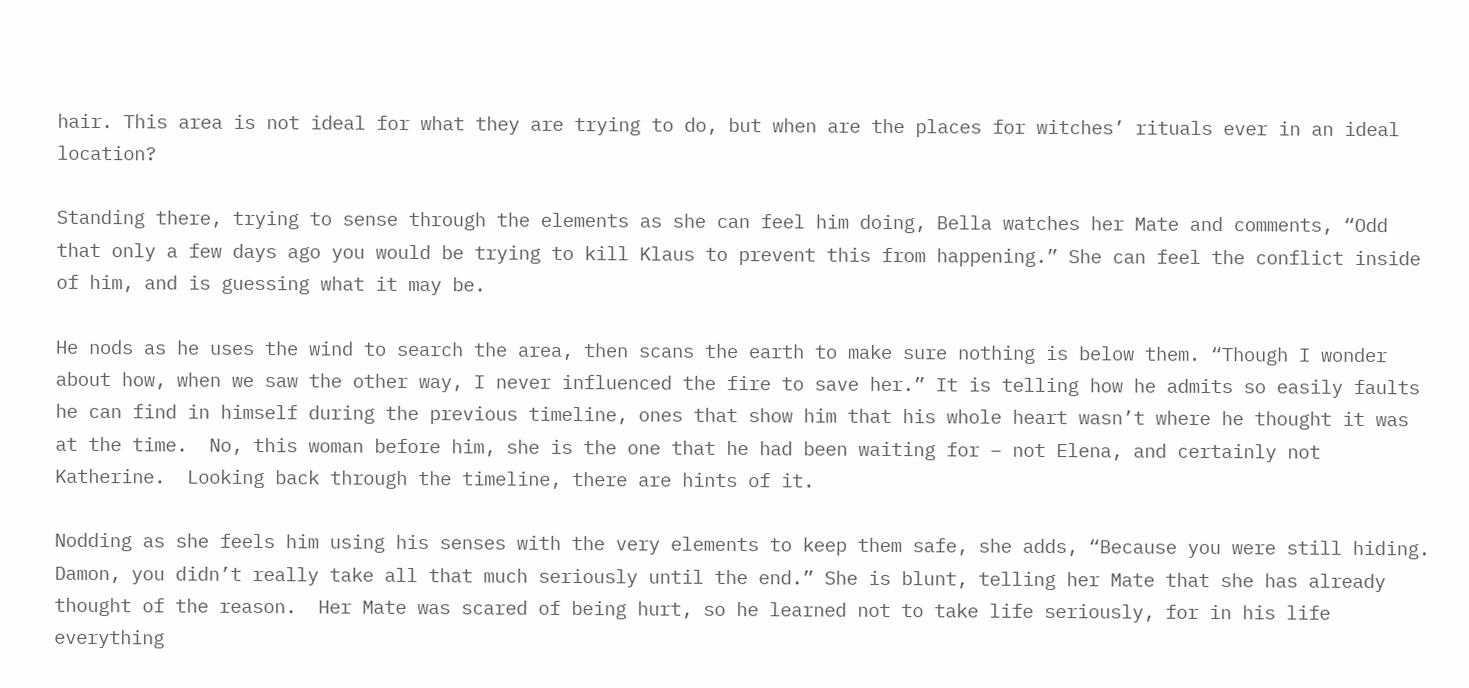hair. This area is not ideal for what they are trying to do, but when are the places for witches’ rituals ever in an ideal location?

Standing there, trying to sense through the elements as she can feel him doing, Bella watches her Mate and comments, “Odd that only a few days ago you would be trying to kill Klaus to prevent this from happening.” She can feel the conflict inside of him, and is guessing what it may be.

He nods as he uses the wind to search the area, then scans the earth to make sure nothing is below them. “Though I wonder about how, when we saw the other way, I never influenced the fire to save her.” It is telling how he admits so easily faults he can find in himself during the previous timeline, ones that show him that his whole heart wasn’t where he thought it was at the time.  No, this woman before him, she is the one that he had been waiting for – not Elena, and certainly not Katherine.  Looking back through the timeline, there are hints of it.

Nodding as she feels him using his senses with the very elements to keep them safe, she adds, “Because you were still hiding.  Damon, you didn’t really take all that much seriously until the end.” She is blunt, telling her Mate that she has already thought of the reason.  Her Mate was scared of being hurt, so he learned not to take life seriously, for in his life everything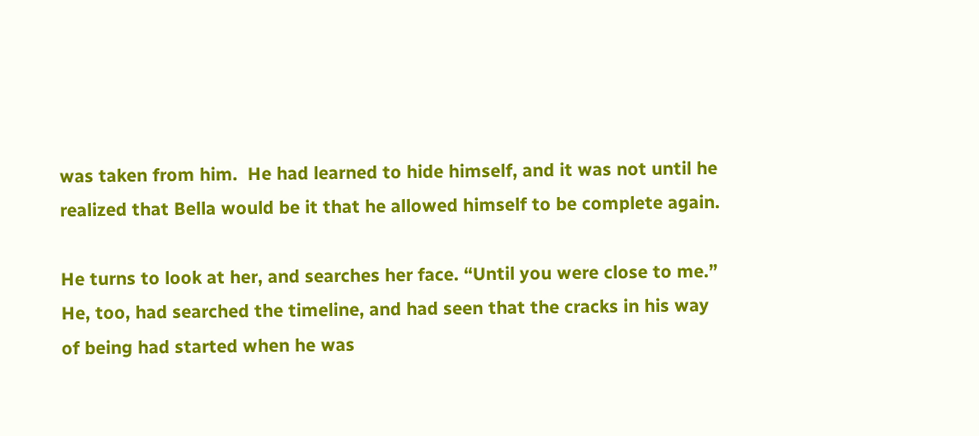was taken from him.  He had learned to hide himself, and it was not until he realized that Bella would be it that he allowed himself to be complete again.

He turns to look at her, and searches her face. “Until you were close to me.” He, too, had searched the timeline, and had seen that the cracks in his way of being had started when he was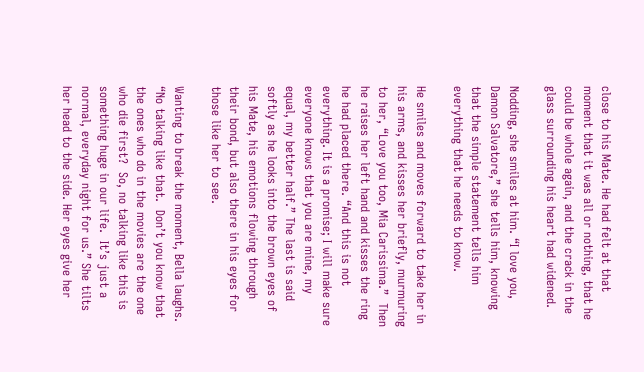close to his Mate. He had felt at that moment that it was all or nothing, that he could be whole again, and the crack in the glass surrounding his heart had widened.

Nodding, she smiles at him. “I love you, Damon Salvatore,” she tells him, knowing that the simple statement tells him everything that he needs to know.

He smiles and moves forward to take her in his arms, and kisses her briefly, murmuring to her, “Love you too, Mia Carissima.”  Then he raises her left hand and kisses the ring he had placed there. “And this is not everything. It is a promise; I will make sure everyone knows that you are mine, my equal, my better half.” The last is said softly as he looks into the brown eyes of his Mate, his emotions flowing through their bond, but also there in his eyes for those like her to see.

Wanting to break the moment, Bella laughs. “No talking like that.  Don’t you know that the ones who do in the movies are the one who die first?  So, no talking like this is something huge in our life.  It’s just a normal, everyday night for us.” She tilts her head to the side. Her eyes give her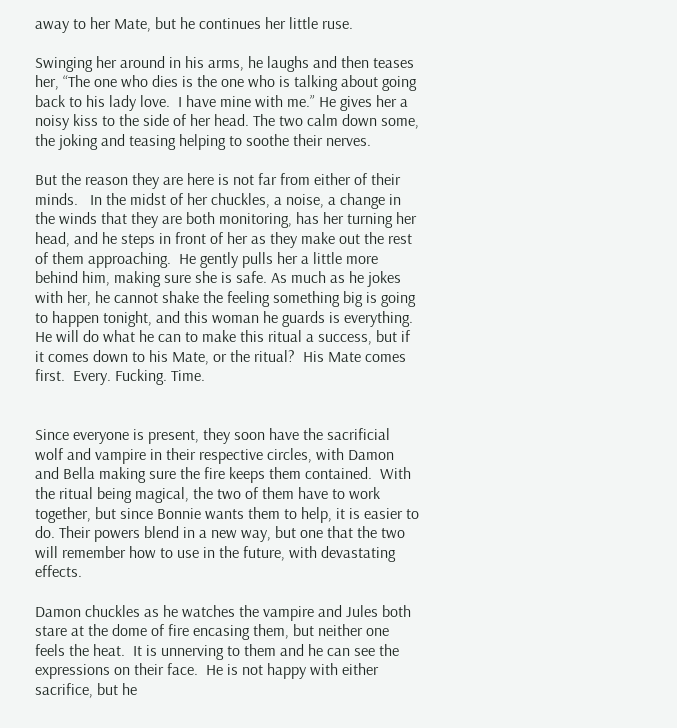away to her Mate, but he continues her little ruse.

Swinging her around in his arms, he laughs and then teases her, “The one who dies is the one who is talking about going back to his lady love.  I have mine with me.” He gives her a noisy kiss to the side of her head. The two calm down some, the joking and teasing helping to soothe their nerves.

But the reason they are here is not far from either of their minds.   In the midst of her chuckles, a noise, a change in the winds that they are both monitoring, has her turning her head, and he steps in front of her as they make out the rest of them approaching.  He gently pulls her a little more behind him, making sure she is safe. As much as he jokes with her, he cannot shake the feeling something big is going to happen tonight, and this woman he guards is everything.  He will do what he can to make this ritual a success, but if it comes down to his Mate, or the ritual?  His Mate comes first.  Every. Fucking. Time.


Since everyone is present, they soon have the sacrificial wolf and vampire in their respective circles, with Damon and Bella making sure the fire keeps them contained.  With the ritual being magical, the two of them have to work together, but since Bonnie wants them to help, it is easier to do. Their powers blend in a new way, but one that the two will remember how to use in the future, with devastating effects.

Damon chuckles as he watches the vampire and Jules both stare at the dome of fire encasing them, but neither one feels the heat.  It is unnerving to them and he can see the expressions on their face.  He is not happy with either sacrifice, but he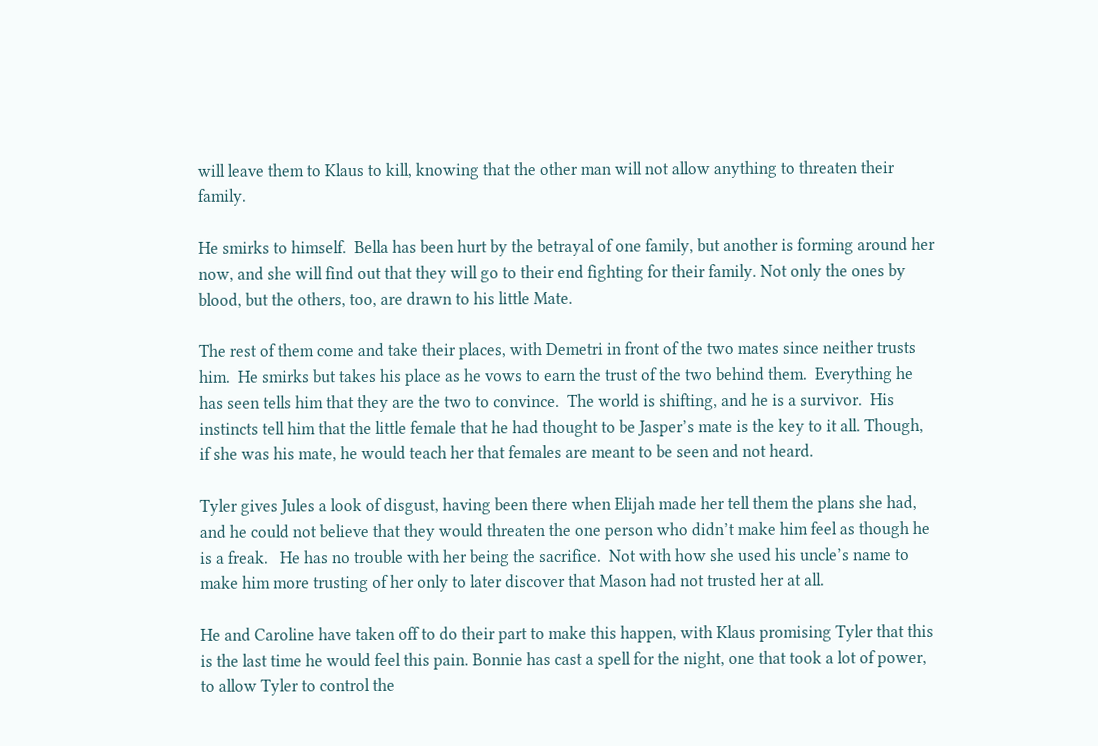will leave them to Klaus to kill, knowing that the other man will not allow anything to threaten their family.

He smirks to himself.  Bella has been hurt by the betrayal of one family, but another is forming around her now, and she will find out that they will go to their end fighting for their family. Not only the ones by blood, but the others, too, are drawn to his little Mate.

The rest of them come and take their places, with Demetri in front of the two mates since neither trusts him.  He smirks but takes his place as he vows to earn the trust of the two behind them.  Everything he has seen tells him that they are the two to convince.  The world is shifting, and he is a survivor.  His instincts tell him that the little female that he had thought to be Jasper’s mate is the key to it all. Though, if she was his mate, he would teach her that females are meant to be seen and not heard.

Tyler gives Jules a look of disgust, having been there when Elijah made her tell them the plans she had, and he could not believe that they would threaten the one person who didn’t make him feel as though he is a freak.   He has no trouble with her being the sacrifice.  Not with how she used his uncle’s name to make him more trusting of her only to later discover that Mason had not trusted her at all.

He and Caroline have taken off to do their part to make this happen, with Klaus promising Tyler that this is the last time he would feel this pain. Bonnie has cast a spell for the night, one that took a lot of power, to allow Tyler to control the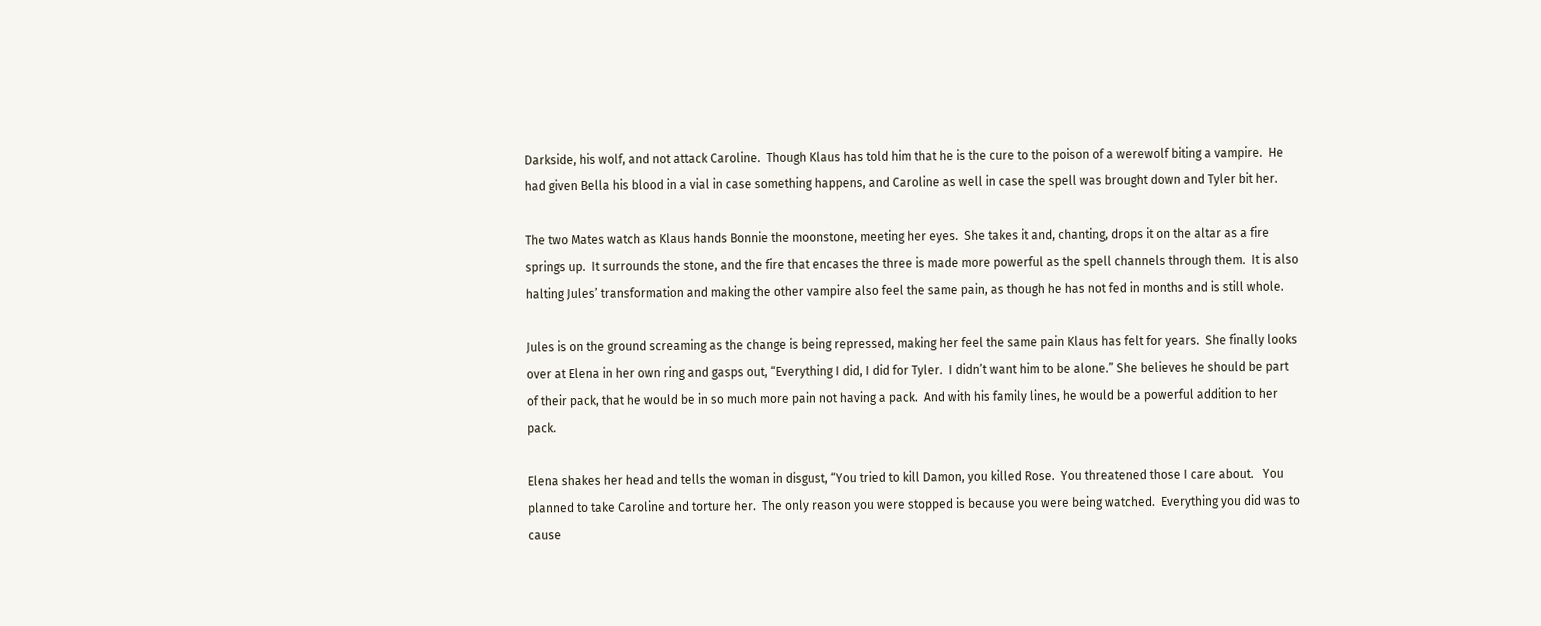Darkside, his wolf, and not attack Caroline.  Though Klaus has told him that he is the cure to the poison of a werewolf biting a vampire.  He had given Bella his blood in a vial in case something happens, and Caroline as well in case the spell was brought down and Tyler bit her.

The two Mates watch as Klaus hands Bonnie the moonstone, meeting her eyes.  She takes it and, chanting, drops it on the altar as a fire springs up.  It surrounds the stone, and the fire that encases the three is made more powerful as the spell channels through them.  It is also halting Jules’ transformation and making the other vampire also feel the same pain, as though he has not fed in months and is still whole.

Jules is on the ground screaming as the change is being repressed, making her feel the same pain Klaus has felt for years.  She finally looks over at Elena in her own ring and gasps out, “Everything I did, I did for Tyler.  I didn’t want him to be alone.” She believes he should be part of their pack, that he would be in so much more pain not having a pack.  And with his family lines, he would be a powerful addition to her pack.

Elena shakes her head and tells the woman in disgust, “You tried to kill Damon, you killed Rose.  You threatened those I care about.   You planned to take Caroline and torture her.  The only reason you were stopped is because you were being watched.  Everything you did was to cause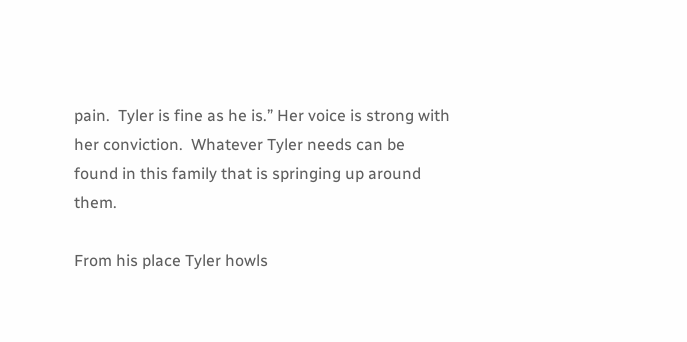pain.  Tyler is fine as he is.” Her voice is strong with her conviction.  Whatever Tyler needs can be found in this family that is springing up around them.

From his place Tyler howls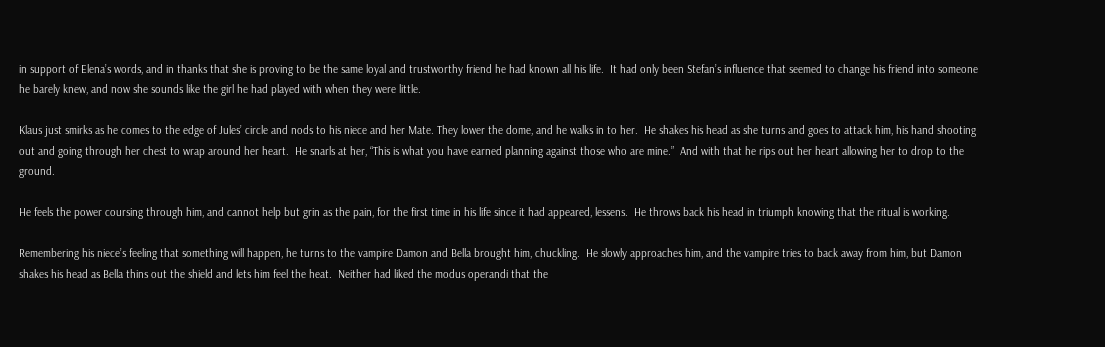in support of Elena’s words, and in thanks that she is proving to be the same loyal and trustworthy friend he had known all his life.  It had only been Stefan’s influence that seemed to change his friend into someone he barely knew, and now she sounds like the girl he had played with when they were little.

Klaus just smirks as he comes to the edge of Jules’ circle and nods to his niece and her Mate. They lower the dome, and he walks in to her.  He shakes his head as she turns and goes to attack him, his hand shooting out and going through her chest to wrap around her heart.  He snarls at her, “This is what you have earned planning against those who are mine.”  And with that he rips out her heart allowing her to drop to the ground.

He feels the power coursing through him, and cannot help but grin as the pain, for the first time in his life since it had appeared, lessens.  He throws back his head in triumph knowing that the ritual is working.

Remembering his niece’s feeling that something will happen, he turns to the vampire Damon and Bella brought him, chuckling.  He slowly approaches him, and the vampire tries to back away from him, but Damon shakes his head as Bella thins out the shield and lets him feel the heat.  Neither had liked the modus operandi that the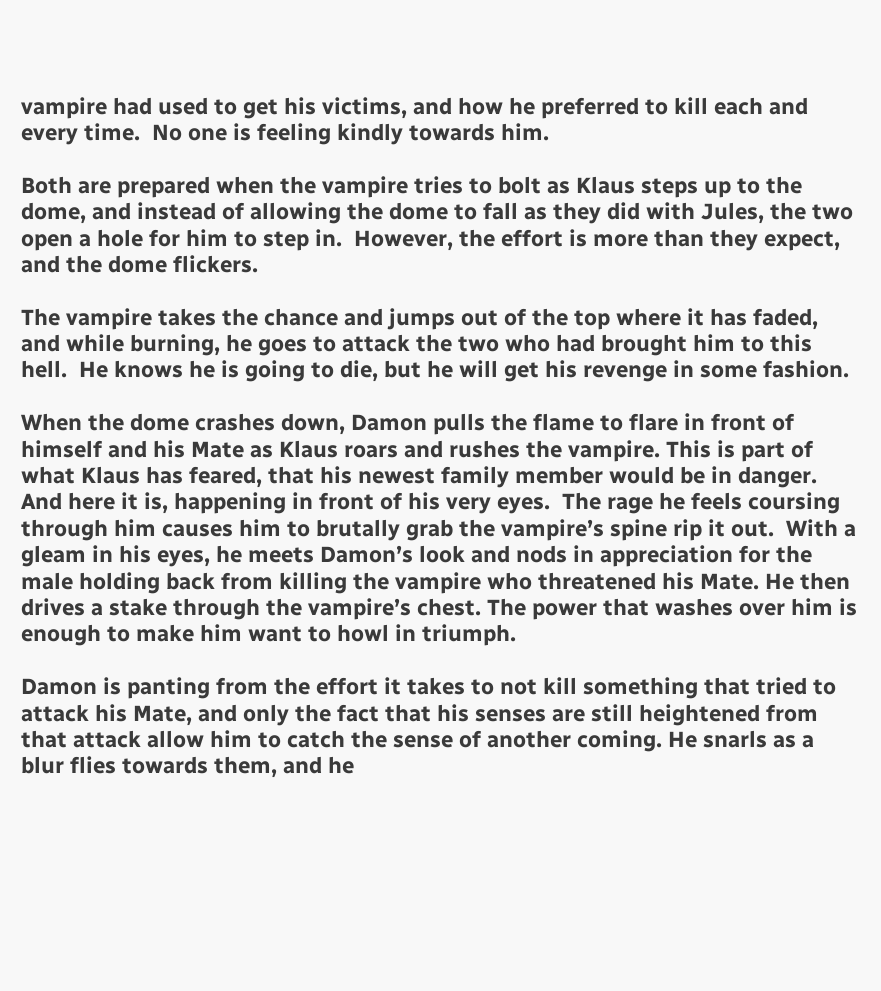vampire had used to get his victims, and how he preferred to kill each and every time.  No one is feeling kindly towards him.

Both are prepared when the vampire tries to bolt as Klaus steps up to the dome, and instead of allowing the dome to fall as they did with Jules, the two open a hole for him to step in.  However, the effort is more than they expect, and the dome flickers.

The vampire takes the chance and jumps out of the top where it has faded, and while burning, he goes to attack the two who had brought him to this hell.  He knows he is going to die, but he will get his revenge in some fashion.

When the dome crashes down, Damon pulls the flame to flare in front of himself and his Mate as Klaus roars and rushes the vampire. This is part of what Klaus has feared, that his newest family member would be in danger.  And here it is, happening in front of his very eyes.  The rage he feels coursing through him causes him to brutally grab the vampire’s spine rip it out.  With a gleam in his eyes, he meets Damon’s look and nods in appreciation for the male holding back from killing the vampire who threatened his Mate. He then drives a stake through the vampire’s chest. The power that washes over him is enough to make him want to howl in triumph.

Damon is panting from the effort it takes to not kill something that tried to attack his Mate, and only the fact that his senses are still heightened from that attack allow him to catch the sense of another coming. He snarls as a blur flies towards them, and he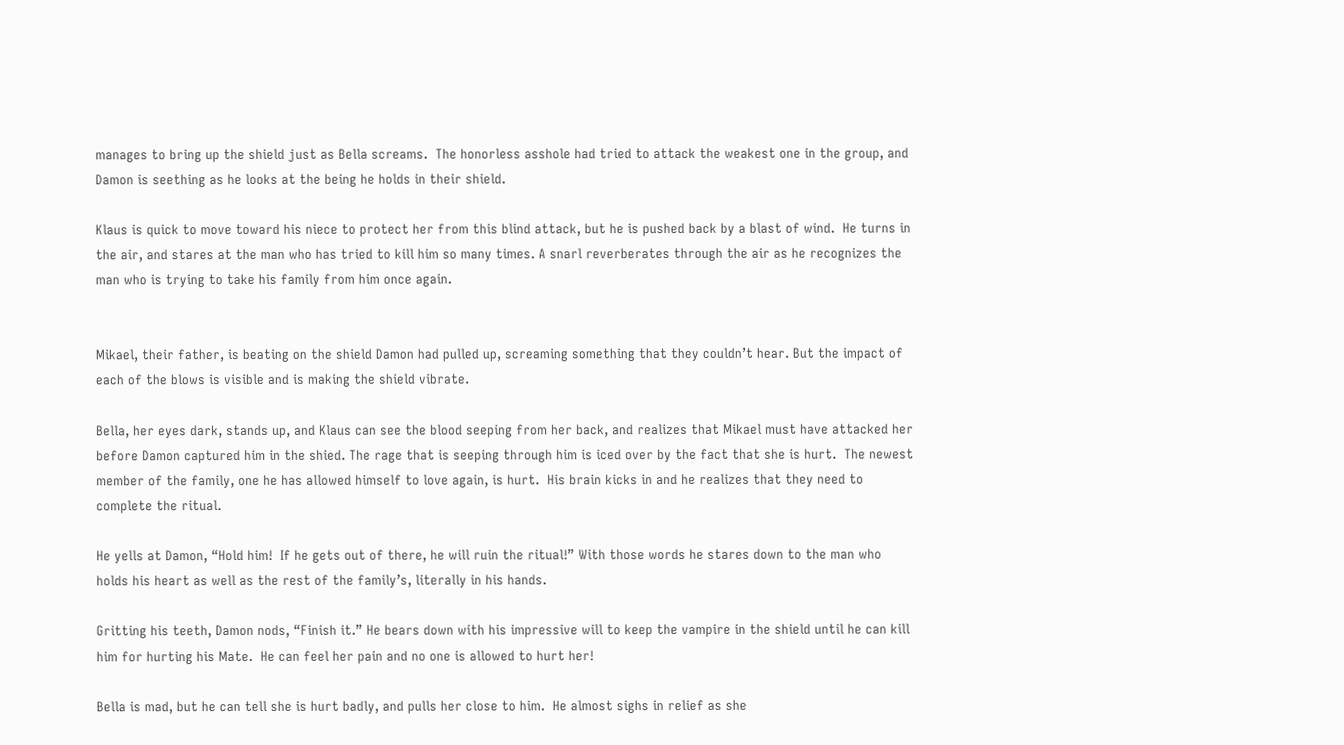manages to bring up the shield just as Bella screams.  The honorless asshole had tried to attack the weakest one in the group, and Damon is seething as he looks at the being he holds in their shield.

Klaus is quick to move toward his niece to protect her from this blind attack, but he is pushed back by a blast of wind.  He turns in the air, and stares at the man who has tried to kill him so many times. A snarl reverberates through the air as he recognizes the man who is trying to take his family from him once again.


Mikael, their father, is beating on the shield Damon had pulled up, screaming something that they couldn’t hear. But the impact of each of the blows is visible and is making the shield vibrate.

Bella, her eyes dark, stands up, and Klaus can see the blood seeping from her back, and realizes that Mikael must have attacked her before Damon captured him in the shied. The rage that is seeping through him is iced over by the fact that she is hurt.  The newest member of the family, one he has allowed himself to love again, is hurt.  His brain kicks in and he realizes that they need to complete the ritual.

He yells at Damon, “Hold him!  If he gets out of there, he will ruin the ritual!” With those words he stares down to the man who holds his heart as well as the rest of the family’s, literally in his hands.

Gritting his teeth, Damon nods, “Finish it.” He bears down with his impressive will to keep the vampire in the shield until he can kill him for hurting his Mate.  He can feel her pain and no one is allowed to hurt her!

Bella is mad, but he can tell she is hurt badly, and pulls her close to him.  He almost sighs in relief as she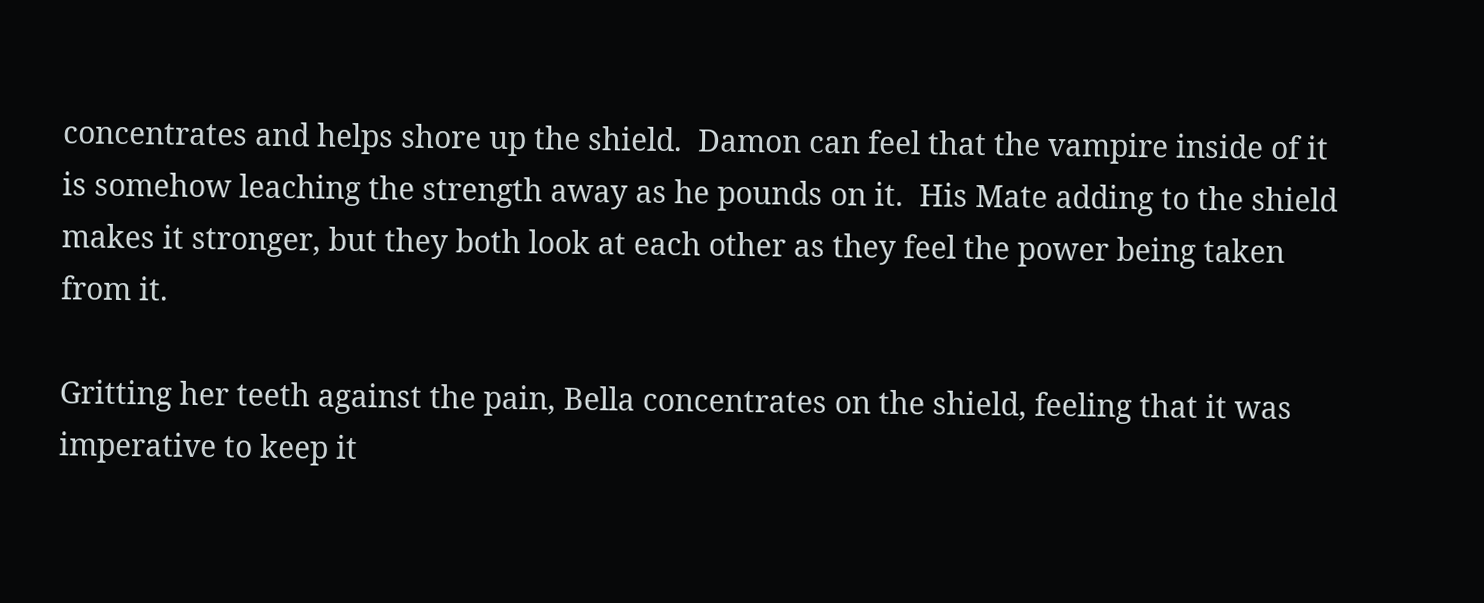concentrates and helps shore up the shield.  Damon can feel that the vampire inside of it is somehow leaching the strength away as he pounds on it.  His Mate adding to the shield makes it stronger, but they both look at each other as they feel the power being taken from it.

Gritting her teeth against the pain, Bella concentrates on the shield, feeling that it was imperative to keep it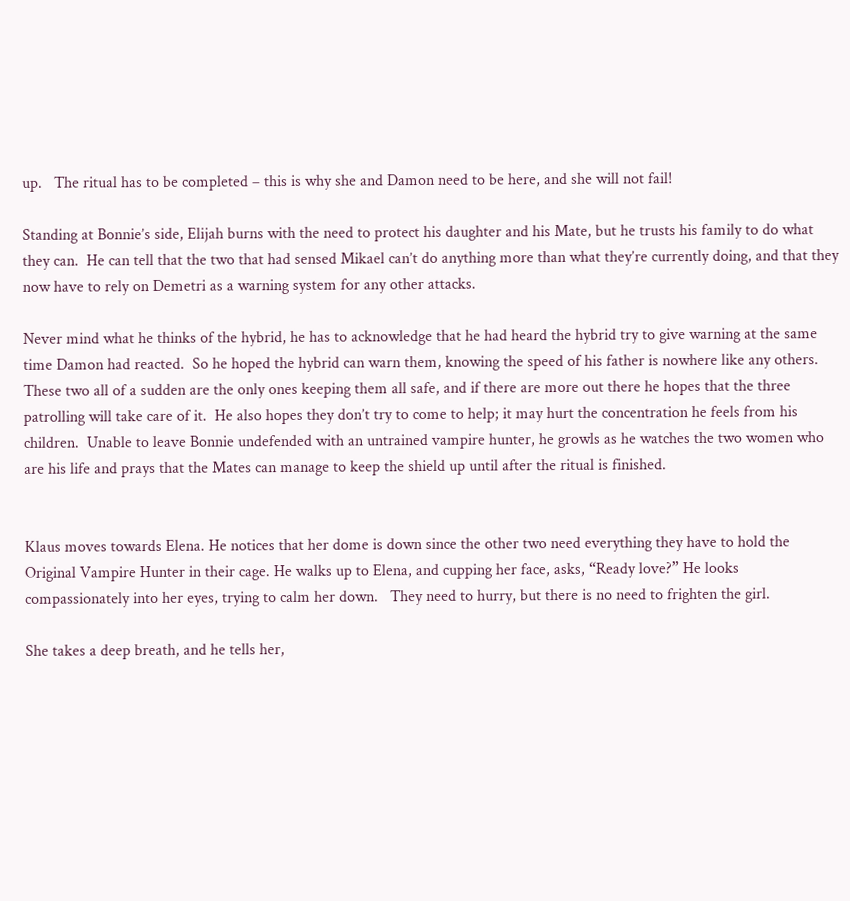up.   The ritual has to be completed – this is why she and Damon need to be here, and she will not fail!

Standing at Bonnie’s side, Elijah burns with the need to protect his daughter and his Mate, but he trusts his family to do what they can.  He can tell that the two that had sensed Mikael can’t do anything more than what they’re currently doing, and that they now have to rely on Demetri as a warning system for any other attacks.

Never mind what he thinks of the hybrid, he has to acknowledge that he had heard the hybrid try to give warning at the same time Damon had reacted.  So he hoped the hybrid can warn them, knowing the speed of his father is nowhere like any others. These two all of a sudden are the only ones keeping them all safe, and if there are more out there he hopes that the three patrolling will take care of it.  He also hopes they don’t try to come to help; it may hurt the concentration he feels from his children.  Unable to leave Bonnie undefended with an untrained vampire hunter, he growls as he watches the two women who are his life and prays that the Mates can manage to keep the shield up until after the ritual is finished.


Klaus moves towards Elena. He notices that her dome is down since the other two need everything they have to hold the Original Vampire Hunter in their cage. He walks up to Elena, and cupping her face, asks, “Ready love?” He looks compassionately into her eyes, trying to calm her down.   They need to hurry, but there is no need to frighten the girl.

She takes a deep breath, and he tells her,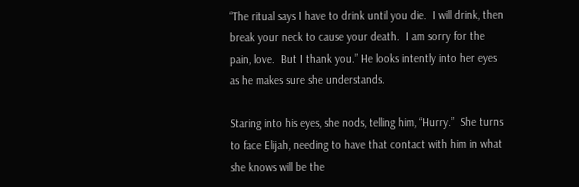“The ritual says I have to drink until you die.  I will drink, then break your neck to cause your death.  I am sorry for the pain, love.  But I thank you.” He looks intently into her eyes as he makes sure she understands.

Staring into his eyes, she nods, telling him, “Hurry.”  She turns to face Elijah, needing to have that contact with him in what she knows will be the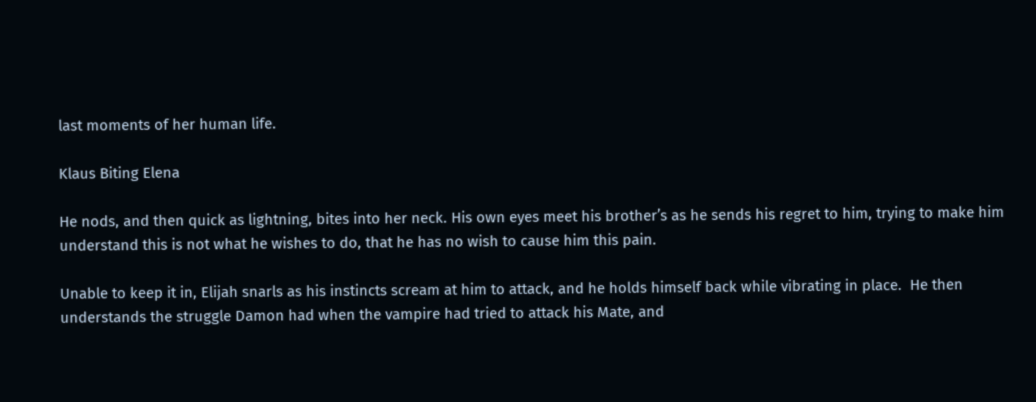last moments of her human life.

Klaus Biting Elena

He nods, and then quick as lightning, bites into her neck. His own eyes meet his brother’s as he sends his regret to him, trying to make him understand this is not what he wishes to do, that he has no wish to cause him this pain.

Unable to keep it in, Elijah snarls as his instincts scream at him to attack, and he holds himself back while vibrating in place.  He then understands the struggle Damon had when the vampire had tried to attack his Mate, and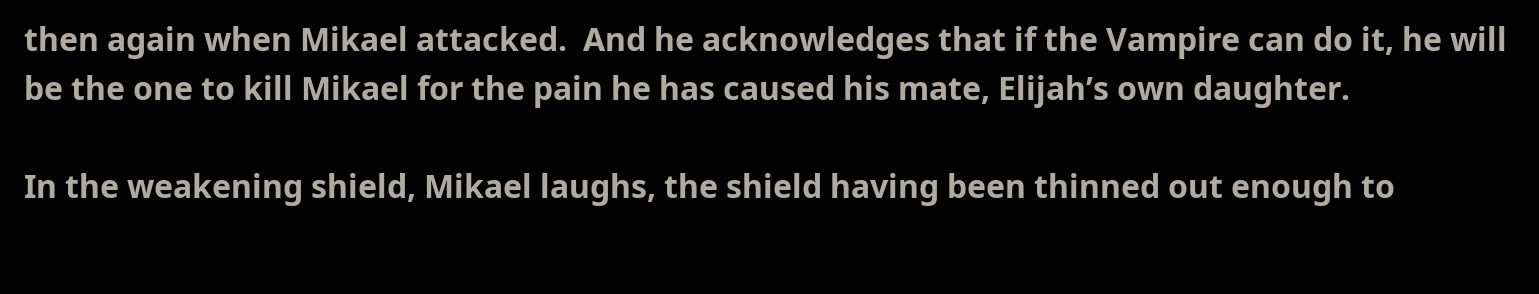then again when Mikael attacked.  And he acknowledges that if the Vampire can do it, he will be the one to kill Mikael for the pain he has caused his mate, Elijah’s own daughter.

In the weakening shield, Mikael laughs, the shield having been thinned out enough to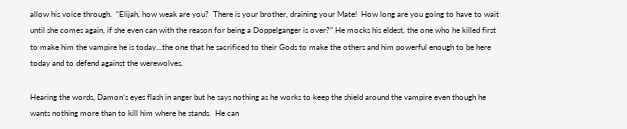allow his voice through.  “Elijah, how weak are you?  There is your brother, draining your Mate!  How long are you going to have to wait until she comes again, if she even can with the reason for being a Doppelganger is over?” He mocks his eldest, the one who he killed first to make him the vampire he is today…the one that he sacrificed to their Gods to make the others and him powerful enough to be here today and to defend against the werewolves.

Hearing the words, Damon’s eyes flash in anger but he says nothing as he works to keep the shield around the vampire even though he wants nothing more than to kill him where he stands.  He can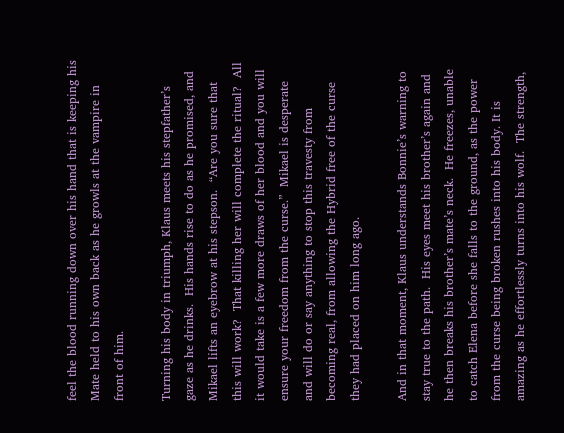feel the blood running down over his hand that is keeping his Mate held to his own back as he growls at the vampire in front of him.

Turning his body in triumph, Klaus meets his stepfather’s gaze as he drinks.  His hands rise to do as he promised, and Mikael lifts an eyebrow at his stepson.  “Are you sure that this will work?  That killing her will complete the ritual?  All it would take is a few more draws of her blood and you will ensure your freedom from the curse.”  Mikael is desperate and will do or say anything to stop this travesty from becoming real, from allowing the Hybrid free of the curse they had placed on him long ago.

And in that moment, Klaus understands Bonnie’s warning to stay true to the path.  His eyes meet his brother’s again and he then breaks his brother’s mate’s neck.  He freezes, unable to catch Elena before she falls to the ground, as the power from the curse being broken rushes into his body. It is amazing as he effortlessly turns into his wolf.  The strength,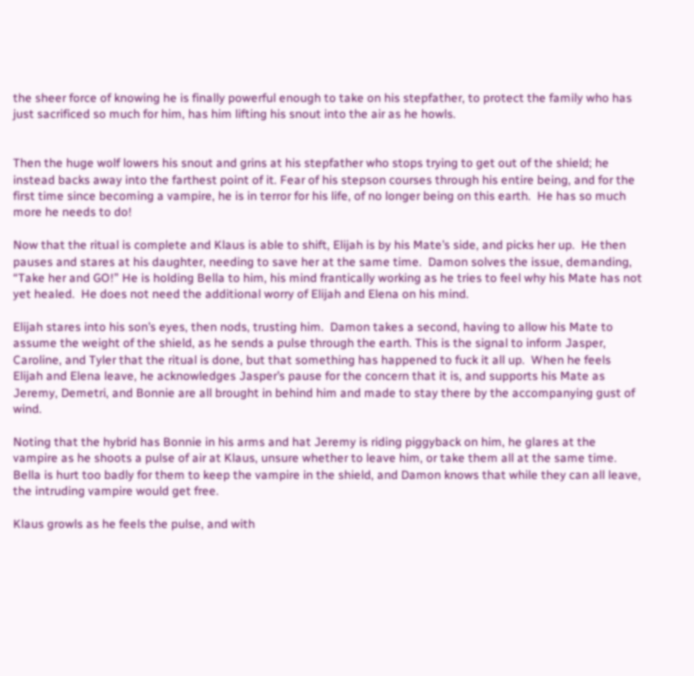the sheer force of knowing he is finally powerful enough to take on his stepfather, to protect the family who has just sacrificed so much for him, has him lifting his snout into the air as he howls.


Then the huge wolf lowers his snout and grins at his stepfather who stops trying to get out of the shield; he instead backs away into the farthest point of it. Fear of his stepson courses through his entire being, and for the first time since becoming a vampire, he is in terror for his life, of no longer being on this earth.  He has so much more he needs to do!

Now that the ritual is complete and Klaus is able to shift, Elijah is by his Mate’s side, and picks her up.  He then pauses and stares at his daughter, needing to save her at the same time.  Damon solves the issue, demanding, “Take her and GO!” He is holding Bella to him, his mind frantically working as he tries to feel why his Mate has not yet healed.  He does not need the additional worry of Elijah and Elena on his mind.

Elijah stares into his son’s eyes, then nods, trusting him.  Damon takes a second, having to allow his Mate to assume the weight of the shield, as he sends a pulse through the earth. This is the signal to inform Jasper, Caroline, and Tyler that the ritual is done, but that something has happened to fuck it all up.  When he feels Elijah and Elena leave, he acknowledges Jasper’s pause for the concern that it is, and supports his Mate as Jeremy, Demetri, and Bonnie are all brought in behind him and made to stay there by the accompanying gust of wind.

Noting that the hybrid has Bonnie in his arms and hat Jeremy is riding piggyback on him, he glares at the vampire as he shoots a pulse of air at Klaus, unsure whether to leave him, or take them all at the same time.  Bella is hurt too badly for them to keep the vampire in the shield, and Damon knows that while they can all leave, the intruding vampire would get free.

Klaus growls as he feels the pulse, and with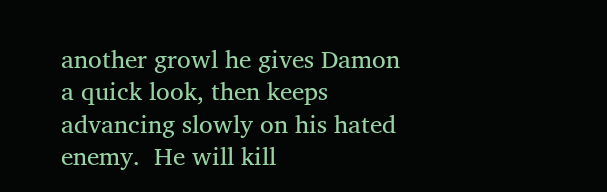another growl he gives Damon a quick look, then keeps advancing slowly on his hated enemy.  He will kill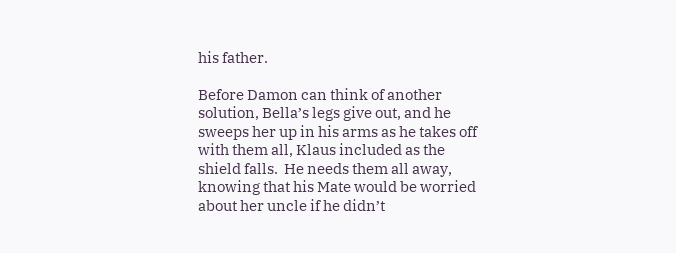his father.

Before Damon can think of another solution, Bella’s legs give out, and he sweeps her up in his arms as he takes off with them all, Klaus included as the shield falls.  He needs them all away, knowing that his Mate would be worried about her uncle if he didn’t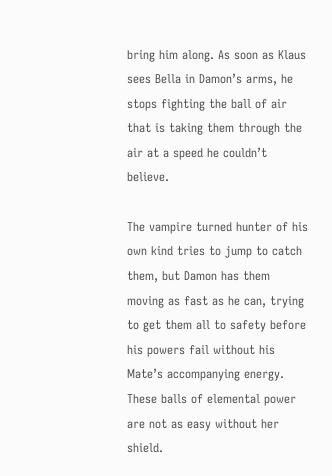bring him along. As soon as Klaus sees Bella in Damon’s arms, he stops fighting the ball of air that is taking them through the air at a speed he couldn’t believe.

The vampire turned hunter of his own kind tries to jump to catch them, but Damon has them moving as fast as he can, trying to get them all to safety before his powers fail without his Mate’s accompanying energy.  These balls of elemental power are not as easy without her shield.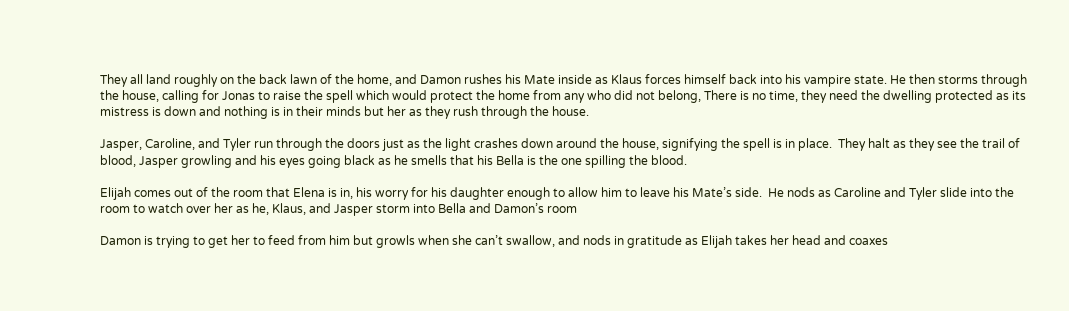They all land roughly on the back lawn of the home, and Damon rushes his Mate inside as Klaus forces himself back into his vampire state. He then storms through the house, calling for Jonas to raise the spell which would protect the home from any who did not belong, There is no time, they need the dwelling protected as its mistress is down and nothing is in their minds but her as they rush through the house.

Jasper, Caroline, and Tyler run through the doors just as the light crashes down around the house, signifying the spell is in place.  They halt as they see the trail of blood, Jasper growling and his eyes going black as he smells that his Bella is the one spilling the blood.

Elijah comes out of the room that Elena is in, his worry for his daughter enough to allow him to leave his Mate’s side.  He nods as Caroline and Tyler slide into the room to watch over her as he, Klaus, and Jasper storm into Bella and Damon’s room

Damon is trying to get her to feed from him but growls when she can’t swallow, and nods in gratitude as Elijah takes her head and coaxes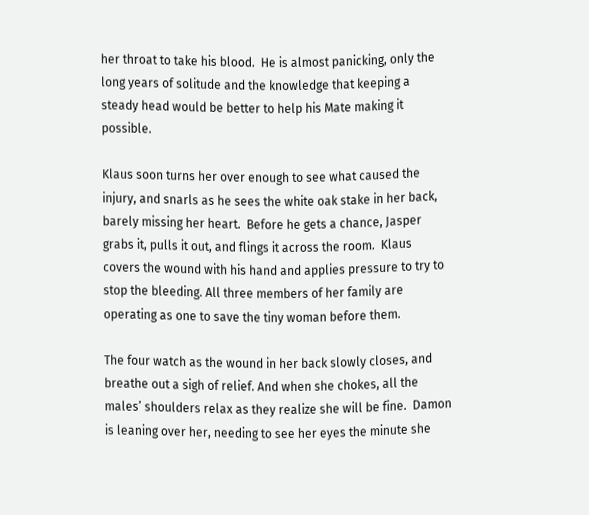her throat to take his blood.  He is almost panicking, only the long years of solitude and the knowledge that keeping a steady head would be better to help his Mate making it possible.

Klaus soon turns her over enough to see what caused the injury, and snarls as he sees the white oak stake in her back, barely missing her heart.  Before he gets a chance, Jasper grabs it, pulls it out, and flings it across the room.  Klaus covers the wound with his hand and applies pressure to try to stop the bleeding. All three members of her family are operating as one to save the tiny woman before them.

The four watch as the wound in her back slowly closes, and breathe out a sigh of relief. And when she chokes, all the males’ shoulders relax as they realize she will be fine.  Damon is leaning over her, needing to see her eyes the minute she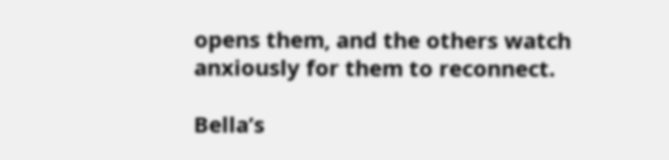opens them, and the others watch anxiously for them to reconnect.

Bella’s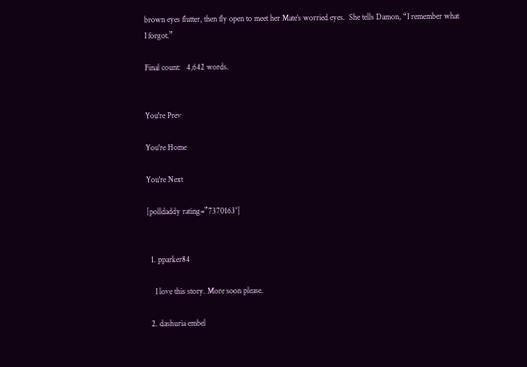brown eyes flutter, then fly open to meet her Mate’s worried eyes.  She tells Damon, “I remember what I forgot.”

Final count:   4,642 words.


You're Prev

You're Home

You're Next

[polldaddy rating=”7370163″]


  1. pparker84

    I love this story. More soon please.

  2. dashuria embel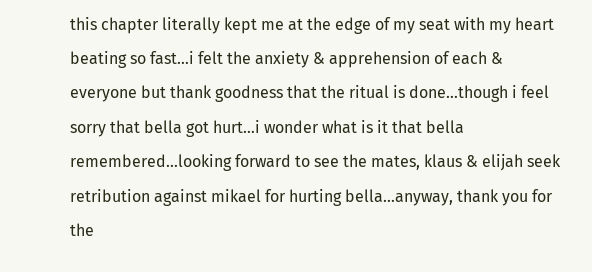this chapter literally kept me at the edge of my seat with my heart beating so fast…i felt the anxiety & apprehension of each & everyone but thank goodness that the ritual is done…though i feel sorry that bella got hurt…i wonder what is it that bella remembered…looking forward to see the mates, klaus & elijah seek retribution against mikael for hurting bella…anyway, thank you for the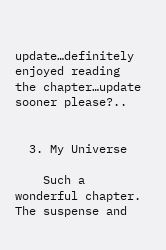update…definitely enjoyed reading the chapter…update sooner please?..


  3. My Universe

    Such a wonderful chapter. The suspense and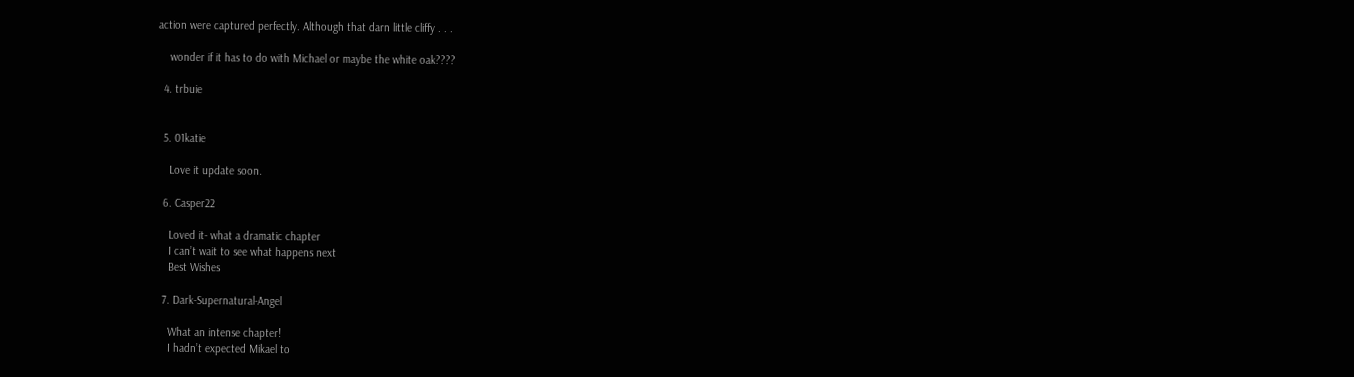action were captured perfectly. Although that darn little cliffy . . .

    wonder if it has to do with Michael or maybe the white oak????

  4. trbuie


  5. 01katie

    Love it update soon.

  6. Casper22

    Loved it- what a dramatic chapter
    I can’t wait to see what happens next
    Best Wishes

  7. Dark-Supernatural-Angel

    What an intense chapter!
    I hadn’t expected Mikael to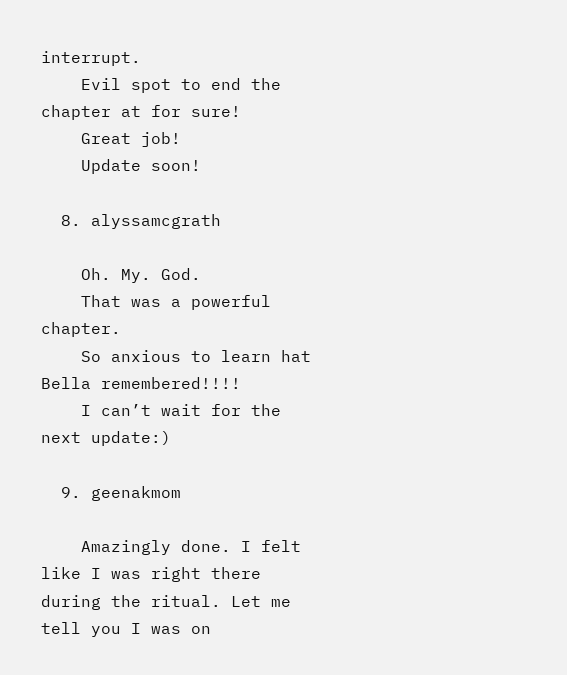interrupt.
    Evil spot to end the chapter at for sure!
    Great job!
    Update soon!

  8. alyssamcgrath

    Oh. My. God.
    That was a powerful chapter.
    So anxious to learn hat Bella remembered!!!!
    I can’t wait for the next update:)

  9. geenakmom

    Amazingly done. I felt like I was right there during the ritual. Let me tell you I was on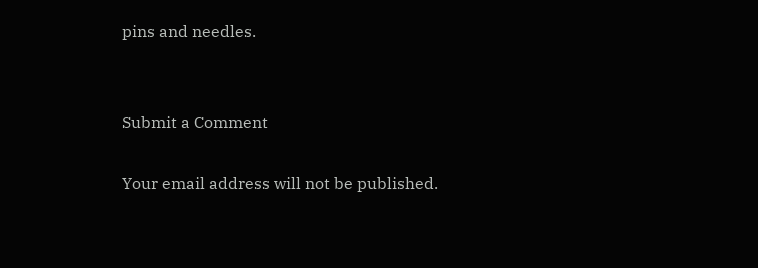pins and needles.


Submit a Comment

Your email address will not be published.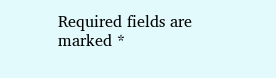Required fields are marked *